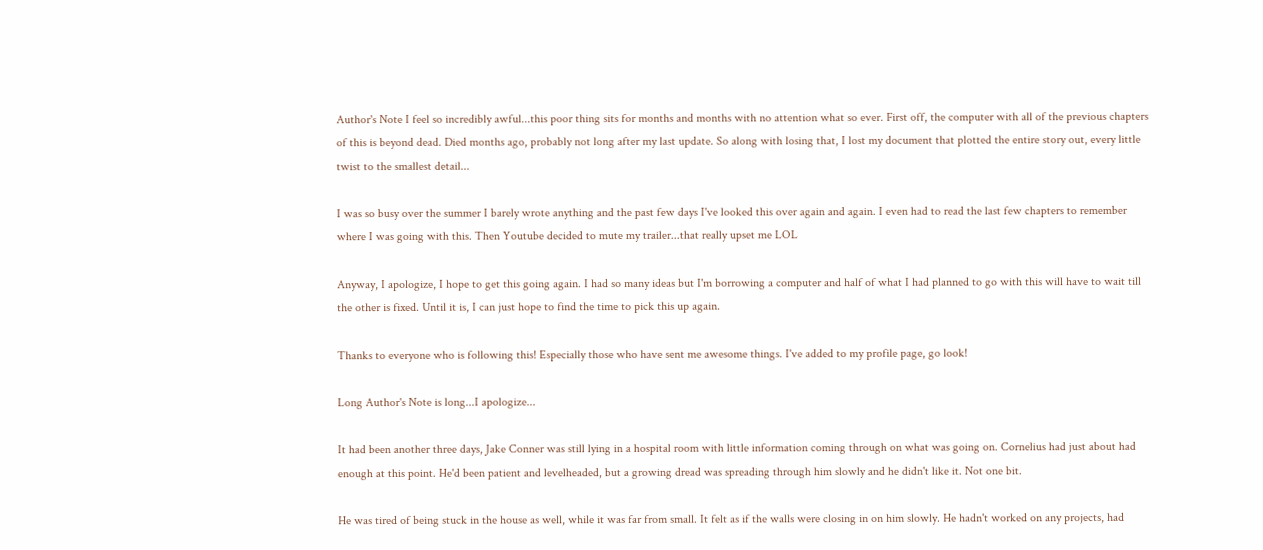Author's Note I feel so incredibly awful...this poor thing sits for months and months with no attention what so ever. First off, the computer with all of the previous chapters of this is beyond dead. Died months ago, probably not long after my last update. So along with losing that, I lost my document that plotted the entire story out, every little twist to the smallest detail...

I was so busy over the summer I barely wrote anything and the past few days I've looked this over again and again. I even had to read the last few chapters to remember where I was going with this. Then Youtube decided to mute my trailer...that really upset me LOL

Anyway, I apologize, I hope to get this going again. I had so many ideas but I'm borrowing a computer and half of what I had planned to go with this will have to wait till the other is fixed. Until it is, I can just hope to find the time to pick this up again.

Thanks to everyone who is following this! Especially those who have sent me awesome things. I've added to my profile page, go look!

Long Author's Note is long...I apologize...

It had been another three days, Jake Conner was still lying in a hospital room with little information coming through on what was going on. Cornelius had just about had enough at this point. He'd been patient and levelheaded, but a growing dread was spreading through him slowly and he didn't like it. Not one bit.

He was tired of being stuck in the house as well, while it was far from small. It felt as if the walls were closing in on him slowly. He hadn't worked on any projects, had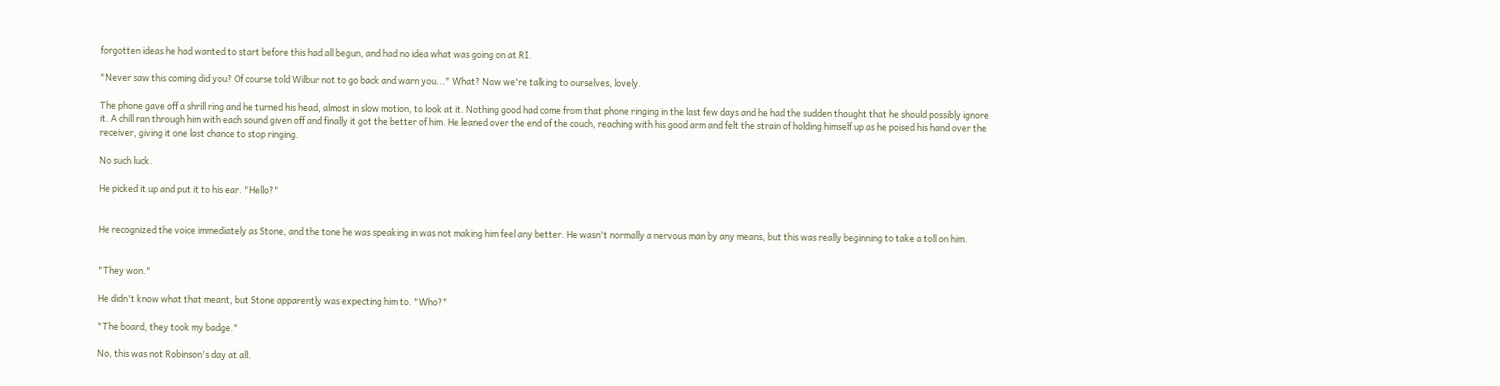forgotten ideas he had wanted to start before this had all begun, and had no idea what was going on at RI.

"Never saw this coming did you? Of course told Wilbur not to go back and warn you..." What? Now we're talking to ourselves, lovely.

The phone gave off a shrill ring and he turned his head, almost in slow motion, to look at it. Nothing good had come from that phone ringing in the last few days and he had the sudden thought that he should possibly ignore it. A chill ran through him with each sound given off and finally it got the better of him. He leaned over the end of the couch, reaching with his good arm and felt the strain of holding himself up as he poised his hand over the receiver, giving it one last chance to stop ringing.

No such luck.

He picked it up and put it to his ear. "Hello?"


He recognized the voice immediately as Stone, and the tone he was speaking in was not making him feel any better. He wasn't normally a nervous man by any means, but this was really beginning to take a toll on him.


"They won."

He didn't know what that meant, but Stone apparently was expecting him to. "Who?"

"The board, they took my badge."

No, this was not Robinson's day at all.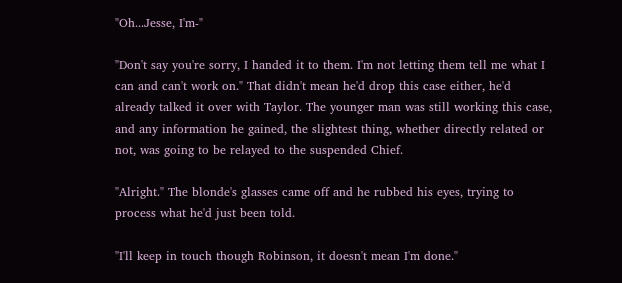"Oh...Jesse, I'm-"

"Don't say you're sorry, I handed it to them. I'm not letting them tell me what I can and can't work on." That didn't mean he'd drop this case either, he'd already talked it over with Taylor. The younger man was still working this case, and any information he gained, the slightest thing, whether directly related or not, was going to be relayed to the suspended Chief.

"Alright." The blonde's glasses came off and he rubbed his eyes, trying to process what he'd just been told.

"I'll keep in touch though Robinson, it doesn't mean I'm done."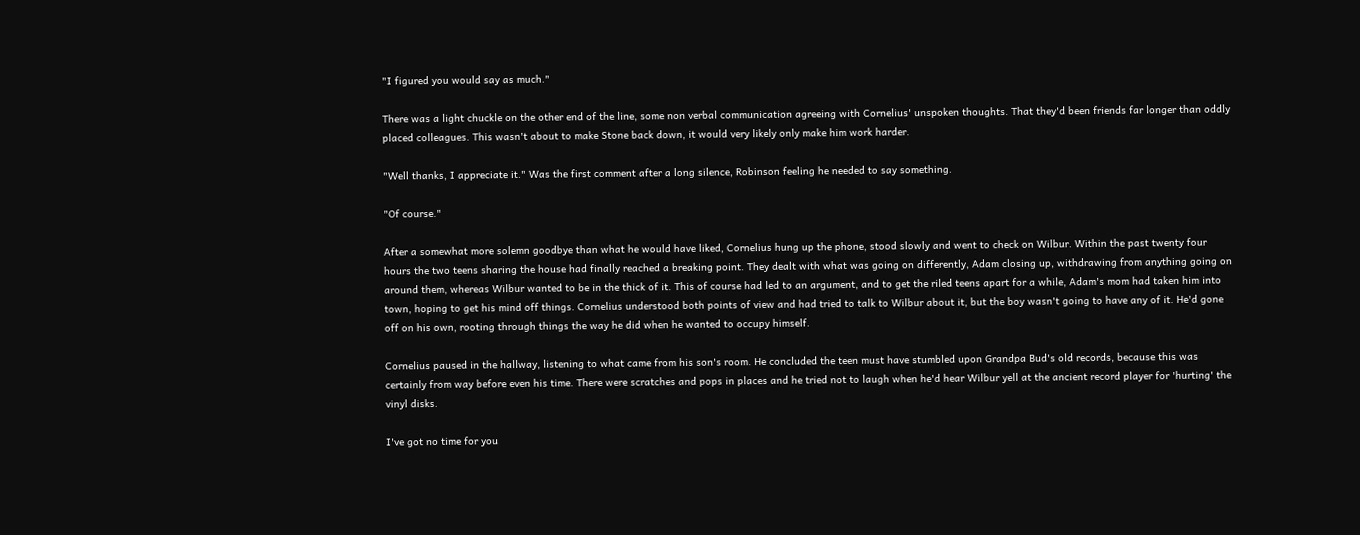"I figured you would say as much."

There was a light chuckle on the other end of the line, some non verbal communication agreeing with Cornelius' unspoken thoughts. That they'd been friends far longer than oddly placed colleagues. This wasn't about to make Stone back down, it would very likely only make him work harder.

"Well thanks, I appreciate it." Was the first comment after a long silence, Robinson feeling he needed to say something.

"Of course."

After a somewhat more solemn goodbye than what he would have liked, Cornelius hung up the phone, stood slowly and went to check on Wilbur. Within the past twenty four hours the two teens sharing the house had finally reached a breaking point. They dealt with what was going on differently, Adam closing up, withdrawing from anything going on around them, whereas Wilbur wanted to be in the thick of it. This of course had led to an argument, and to get the riled teens apart for a while, Adam's mom had taken him into town, hoping to get his mind off things. Cornelius understood both points of view and had tried to talk to Wilbur about it, but the boy wasn't going to have any of it. He'd gone off on his own, rooting through things the way he did when he wanted to occupy himself.

Cornelius paused in the hallway, listening to what came from his son's room. He concluded the teen must have stumbled upon Grandpa Bud's old records, because this was certainly from way before even his time. There were scratches and pops in places and he tried not to laugh when he'd hear Wilbur yell at the ancient record player for 'hurting' the vinyl disks.

I've got no time for you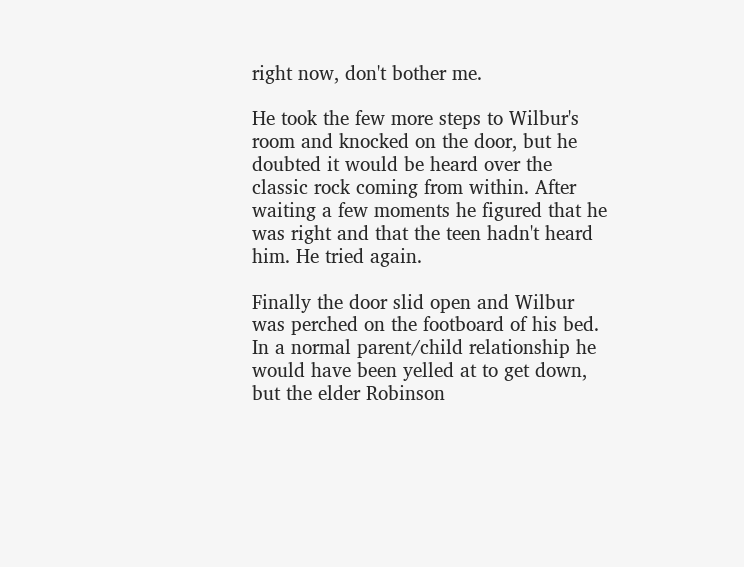right now, don't bother me.

He took the few more steps to Wilbur's room and knocked on the door, but he doubted it would be heard over the classic rock coming from within. After waiting a few moments he figured that he was right and that the teen hadn't heard him. He tried again.

Finally the door slid open and Wilbur was perched on the footboard of his bed. In a normal parent/child relationship he would have been yelled at to get down, but the elder Robinson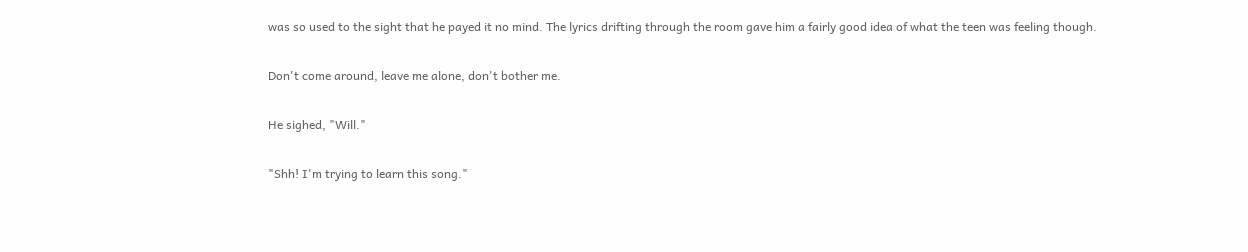was so used to the sight that he payed it no mind. The lyrics drifting through the room gave him a fairly good idea of what the teen was feeling though.

Don't come around, leave me alone, don't bother me.

He sighed, "Will."

"Shh! I'm trying to learn this song."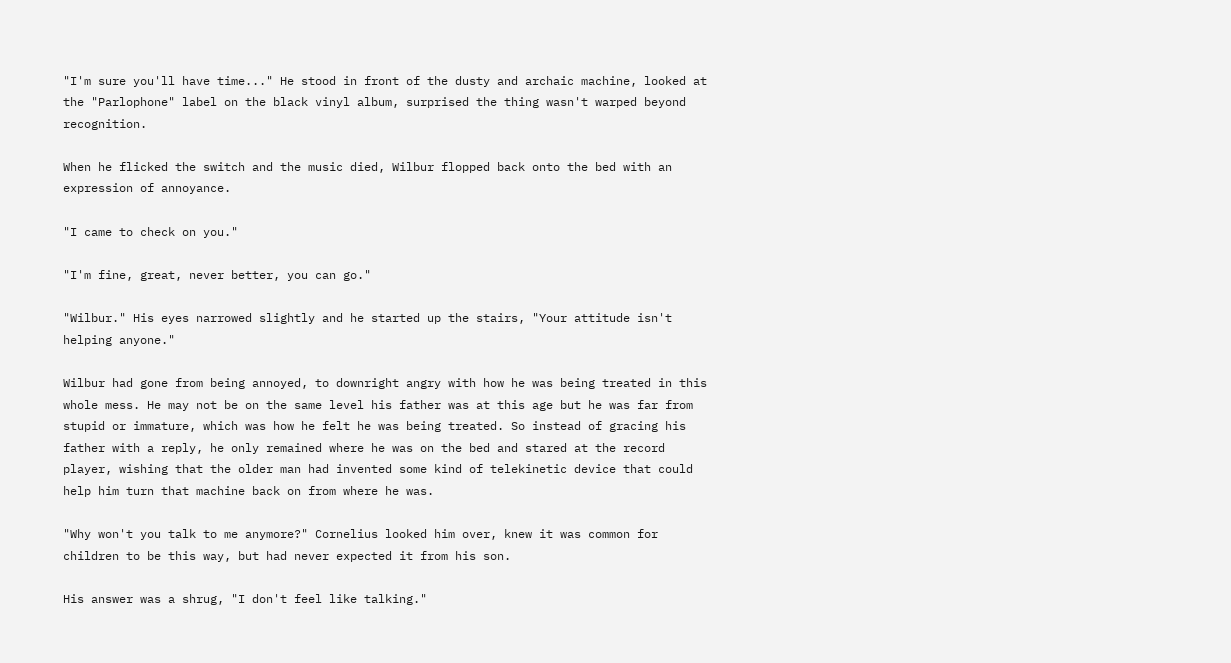"I'm sure you'll have time..." He stood in front of the dusty and archaic machine, looked at the "Parlophone" label on the black vinyl album, surprised the thing wasn't warped beyond recognition.

When he flicked the switch and the music died, Wilbur flopped back onto the bed with an expression of annoyance.

"I came to check on you."

"I'm fine, great, never better, you can go."

"Wilbur." His eyes narrowed slightly and he started up the stairs, "Your attitude isn't helping anyone."

Wilbur had gone from being annoyed, to downright angry with how he was being treated in this whole mess. He may not be on the same level his father was at this age but he was far from stupid or immature, which was how he felt he was being treated. So instead of gracing his father with a reply, he only remained where he was on the bed and stared at the record player, wishing that the older man had invented some kind of telekinetic device that could help him turn that machine back on from where he was.

"Why won't you talk to me anymore?" Cornelius looked him over, knew it was common for children to be this way, but had never expected it from his son.

His answer was a shrug, "I don't feel like talking."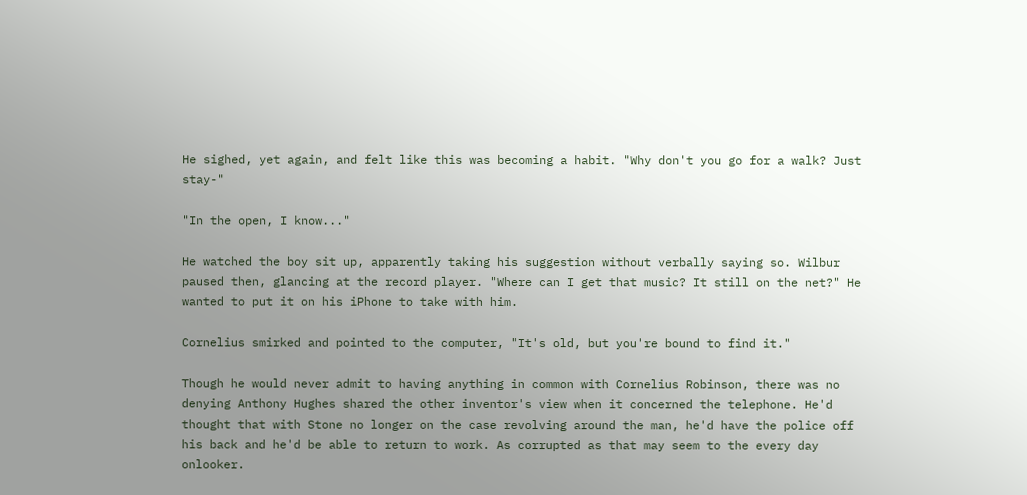He sighed, yet again, and felt like this was becoming a habit. "Why don't you go for a walk? Just stay-"

"In the open, I know..."

He watched the boy sit up, apparently taking his suggestion without verbally saying so. Wilbur paused then, glancing at the record player. "Where can I get that music? It still on the net?" He wanted to put it on his iPhone to take with him.

Cornelius smirked and pointed to the computer, "It's old, but you're bound to find it."

Though he would never admit to having anything in common with Cornelius Robinson, there was no denying Anthony Hughes shared the other inventor's view when it concerned the telephone. He'd thought that with Stone no longer on the case revolving around the man, he'd have the police off his back and he'd be able to return to work. As corrupted as that may seem to the every day onlooker.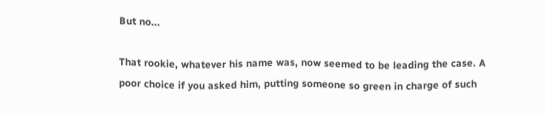But no...

That rookie, whatever his name was, now seemed to be leading the case. A poor choice if you asked him, putting someone so green in charge of such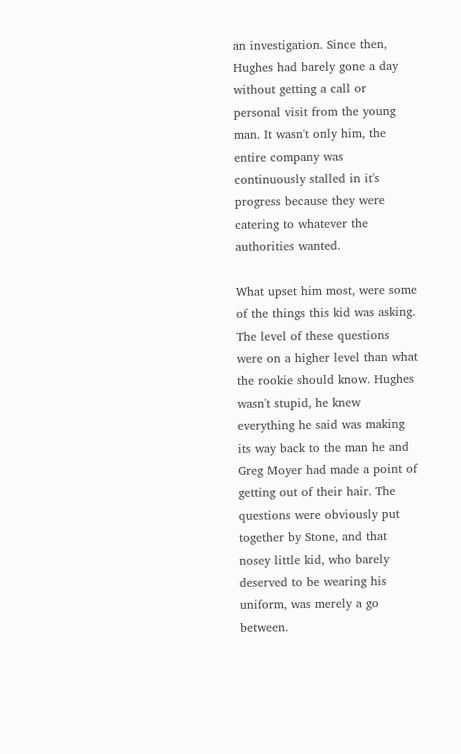an investigation. Since then, Hughes had barely gone a day without getting a call or personal visit from the young man. It wasn't only him, the entire company was continuously stalled in it's progress because they were catering to whatever the authorities wanted.

What upset him most, were some of the things this kid was asking. The level of these questions were on a higher level than what the rookie should know. Hughes wasn't stupid, he knew everything he said was making its way back to the man he and Greg Moyer had made a point of getting out of their hair. The questions were obviously put together by Stone, and that nosey little kid, who barely deserved to be wearing his uniform, was merely a go between.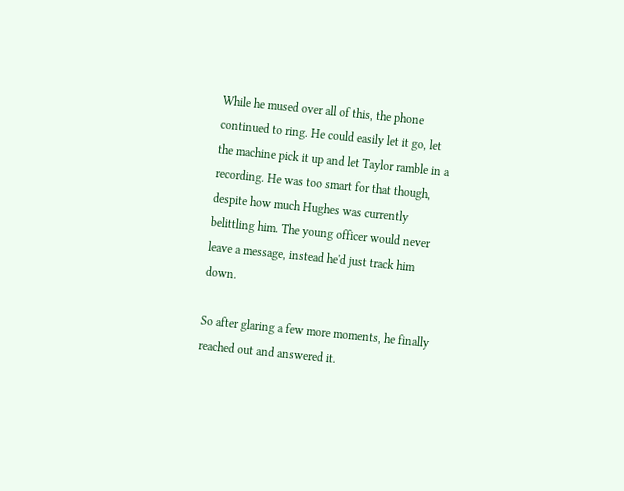While he mused over all of this, the phone continued to ring. He could easily let it go, let the machine pick it up and let Taylor ramble in a recording. He was too smart for that though, despite how much Hughes was currently belittling him. The young officer would never leave a message, instead he'd just track him down.

So after glaring a few more moments, he finally reached out and answered it.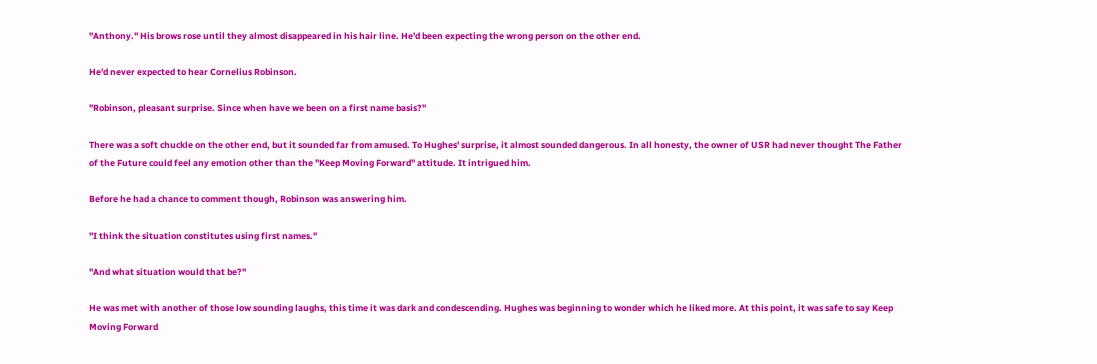"Anthony." His brows rose until they almost disappeared in his hair line. He'd been expecting the wrong person on the other end.

He'd never expected to hear Cornelius Robinson.

"Robinson, pleasant surprise. Since when have we been on a first name basis?"

There was a soft chuckle on the other end, but it sounded far from amused. To Hughes' surprise, it almost sounded dangerous. In all honesty, the owner of USR had never thought The Father of the Future could feel any emotion other than the "Keep Moving Forward" attitude. It intrigued him.

Before he had a chance to comment though, Robinson was answering him.

"I think the situation constitutes using first names."

"And what situation would that be?"

He was met with another of those low sounding laughs, this time it was dark and condescending. Hughes was beginning to wonder which he liked more. At this point, it was safe to say Keep Moving Forward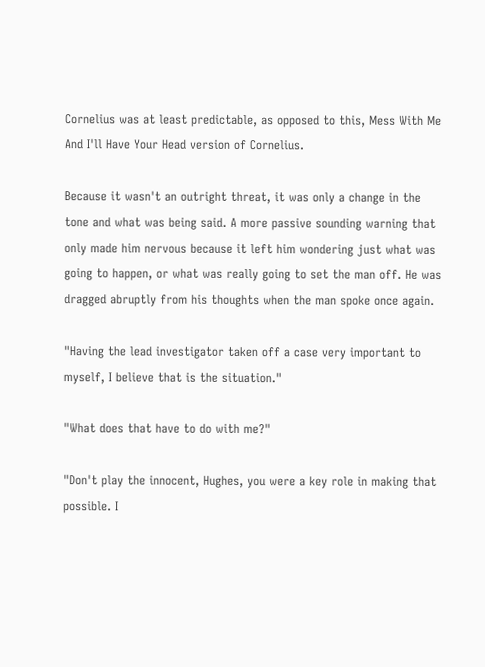Cornelius was at least predictable, as opposed to this, Mess With Me And I'll Have Your Head version of Cornelius.

Because it wasn't an outright threat, it was only a change in the tone and what was being said. A more passive sounding warning that only made him nervous because it left him wondering just what was going to happen, or what was really going to set the man off. He was dragged abruptly from his thoughts when the man spoke once again.

"Having the lead investigator taken off a case very important to myself, I believe that is the situation."

"What does that have to do with me?"

"Don't play the innocent, Hughes, you were a key role in making that possible. I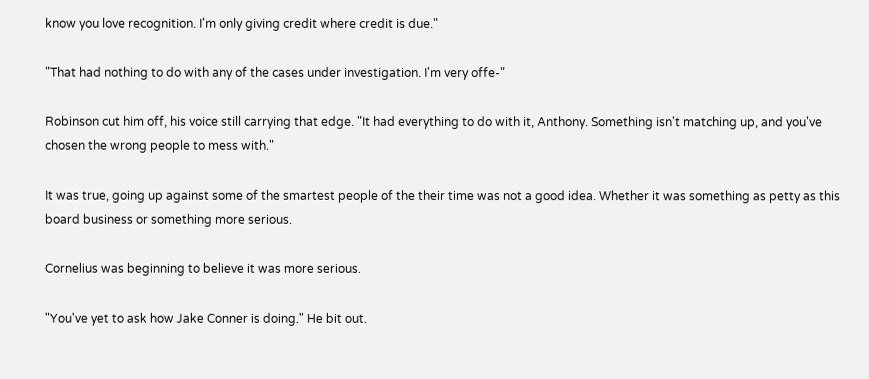know you love recognition. I'm only giving credit where credit is due."

"That had nothing to do with any of the cases under investigation. I'm very offe-"

Robinson cut him off, his voice still carrying that edge. "It had everything to do with it, Anthony. Something isn't matching up, and you've chosen the wrong people to mess with."

It was true, going up against some of the smartest people of the their time was not a good idea. Whether it was something as petty as this board business or something more serious.

Cornelius was beginning to believe it was more serious.

"You've yet to ask how Jake Conner is doing." He bit out.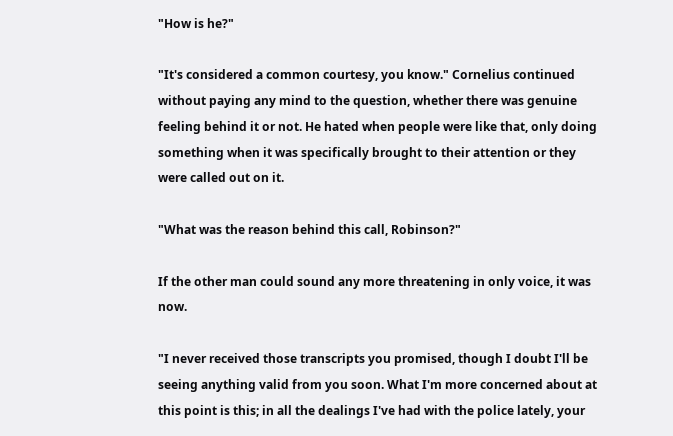"How is he?"

"It's considered a common courtesy, you know." Cornelius continued without paying any mind to the question, whether there was genuine feeling behind it or not. He hated when people were like that, only doing something when it was specifically brought to their attention or they were called out on it.

"What was the reason behind this call, Robinson?"

If the other man could sound any more threatening in only voice, it was now.

"I never received those transcripts you promised, though I doubt I'll be seeing anything valid from you soon. What I'm more concerned about at this point is this; in all the dealings I've had with the police lately, your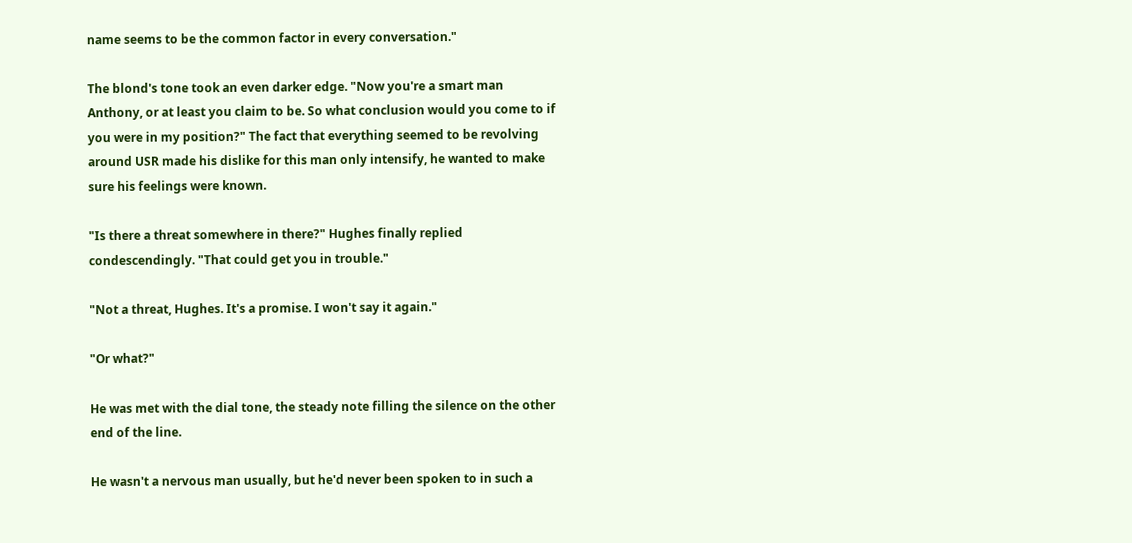name seems to be the common factor in every conversation."

The blond's tone took an even darker edge. "Now you're a smart man Anthony, or at least you claim to be. So what conclusion would you come to if you were in my position?" The fact that everything seemed to be revolving around USR made his dislike for this man only intensify, he wanted to make sure his feelings were known.

"Is there a threat somewhere in there?" Hughes finally replied condescendingly. "That could get you in trouble."

"Not a threat, Hughes. It's a promise. I won't say it again."

"Or what?"

He was met with the dial tone, the steady note filling the silence on the other end of the line.

He wasn't a nervous man usually, but he'd never been spoken to in such a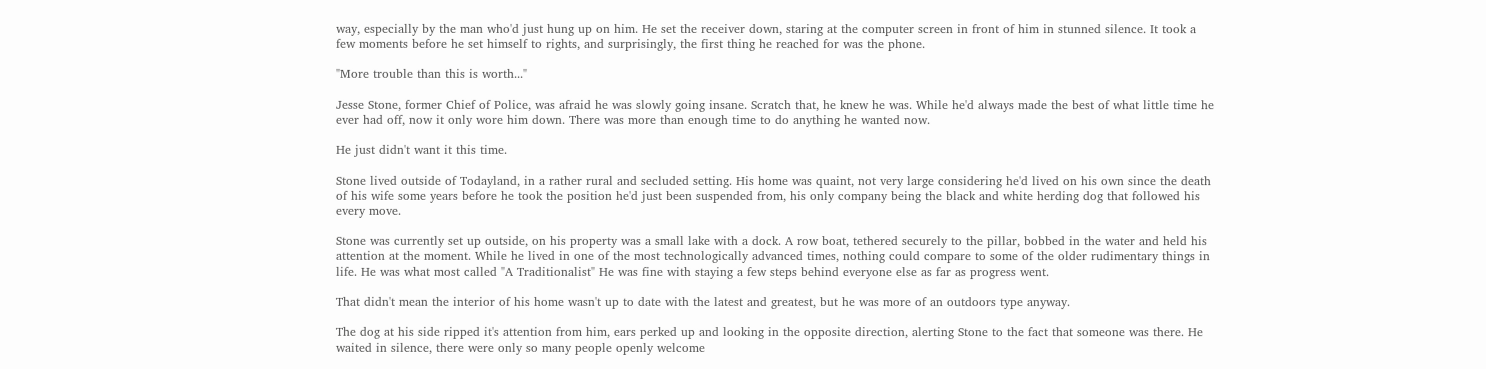way, especially by the man who'd just hung up on him. He set the receiver down, staring at the computer screen in front of him in stunned silence. It took a few moments before he set himself to rights, and surprisingly, the first thing he reached for was the phone.

"More trouble than this is worth..."

Jesse Stone, former Chief of Police, was afraid he was slowly going insane. Scratch that, he knew he was. While he'd always made the best of what little time he ever had off, now it only wore him down. There was more than enough time to do anything he wanted now.

He just didn't want it this time.

Stone lived outside of Todayland, in a rather rural and secluded setting. His home was quaint, not very large considering he'd lived on his own since the death of his wife some years before he took the position he'd just been suspended from, his only company being the black and white herding dog that followed his every move.

Stone was currently set up outside, on his property was a small lake with a dock. A row boat, tethered securely to the pillar, bobbed in the water and held his attention at the moment. While he lived in one of the most technologically advanced times, nothing could compare to some of the older rudimentary things in life. He was what most called "A Traditionalist" He was fine with staying a few steps behind everyone else as far as progress went.

That didn't mean the interior of his home wasn't up to date with the latest and greatest, but he was more of an outdoors type anyway.

The dog at his side ripped it's attention from him, ears perked up and looking in the opposite direction, alerting Stone to the fact that someone was there. He waited in silence, there were only so many people openly welcome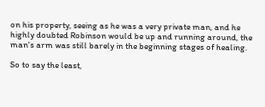on his property, seeing as he was a very private man, and he highly doubted Robinson would be up and running around, the man's arm was still barely in the beginning stages of healing.

So to say the least,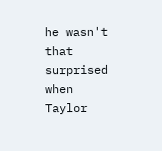he wasn't that surprised when Taylor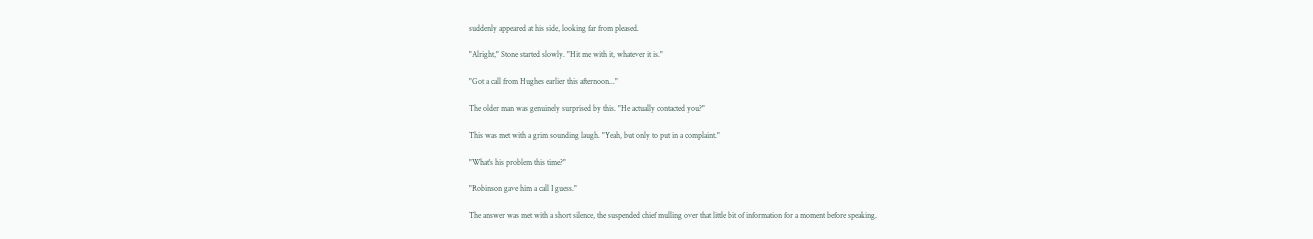suddenly appeared at his side, looking far from pleased.

"Alright," Stone started slowly. "Hit me with it, whatever it is."

"Got a call from Hughes earlier this afternoon..."

The older man was genuinely surprised by this. "He actually contacted you?"

This was met with a grim sounding laugh. "Yeah, but only to put in a complaint."

"What's his problem this time?"

"Robinson gave him a call I guess."

The answer was met with a short silence, the suspended chief mulling over that little bit of information for a moment before speaking.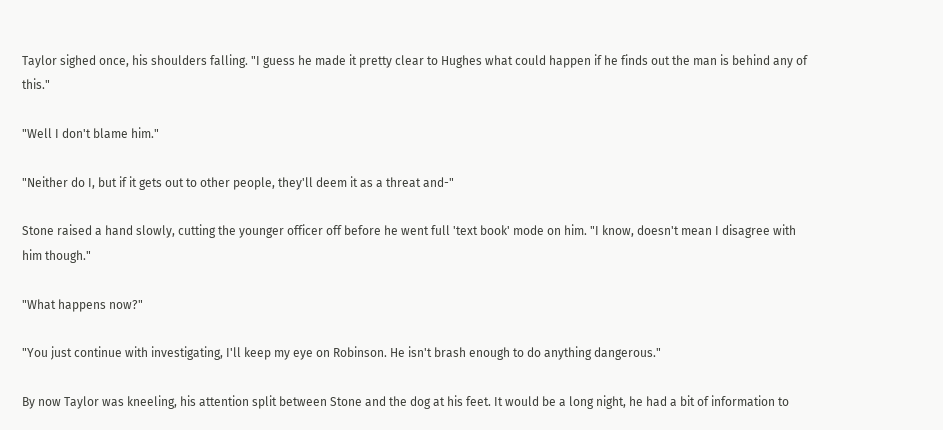Taylor sighed once, his shoulders falling. "I guess he made it pretty clear to Hughes what could happen if he finds out the man is behind any of this."

"Well I don't blame him."

"Neither do I, but if it gets out to other people, they'll deem it as a threat and-"

Stone raised a hand slowly, cutting the younger officer off before he went full 'text book' mode on him. "I know, doesn't mean I disagree with him though."

"What happens now?"

"You just continue with investigating, I'll keep my eye on Robinson. He isn't brash enough to do anything dangerous."

By now Taylor was kneeling, his attention split between Stone and the dog at his feet. It would be a long night, he had a bit of information to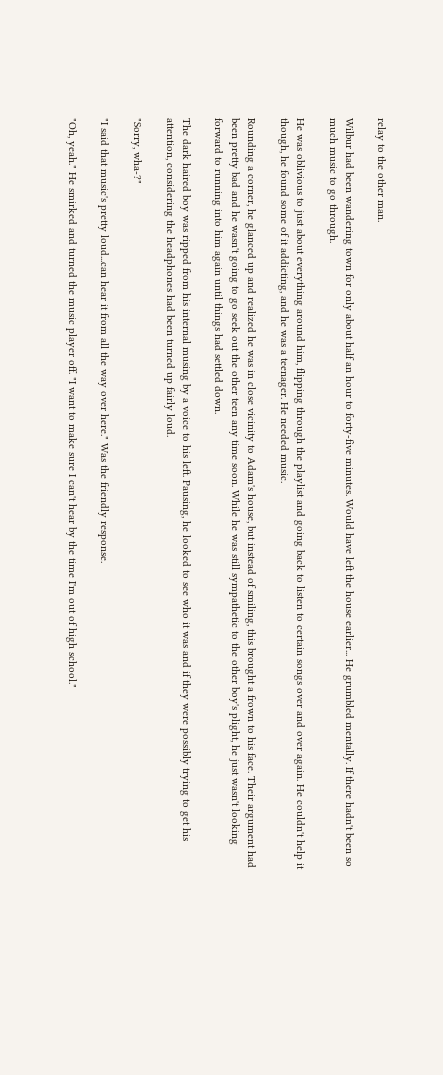relay to the other man.

Wilbur had been wandering town for only about half an hour to forty-five minutes. Would have left the house earlier... He grumbled mentally. If there hadn't been so much music to go through.

He was oblivious to just about everything around him, flipping through the playlist and going back to listen to certain songs over and over again. He couldn't help it though, he found some of it addicting, and he was a teenager. He needed music.

Rounding a corner, he glanced up and realized he was in close vicinity to Adam's house, but instead of smiling, this brought a frown to his face. Their argument had been pretty bad and he wasn't going to go seek out the other teen any time soon. While he was still sympathetic to the other boy's plight, he just wasn't looking forward to running into him again until things had settled down.

The dark haired boy was ripped from his internal musing by a voice to his left. Pausing, he looked to see who it was and if they were possibly trying to get his attention, considering the headphones had been turned up fairly loud.

"Sorry, wha-?"

"I said that music's pretty loud...can hear it from all the way over here." Was the friendly response.

"Oh, yeah." He smirked and turned the music player off. "I want to make sure I can't hear by the time I'm out of high school."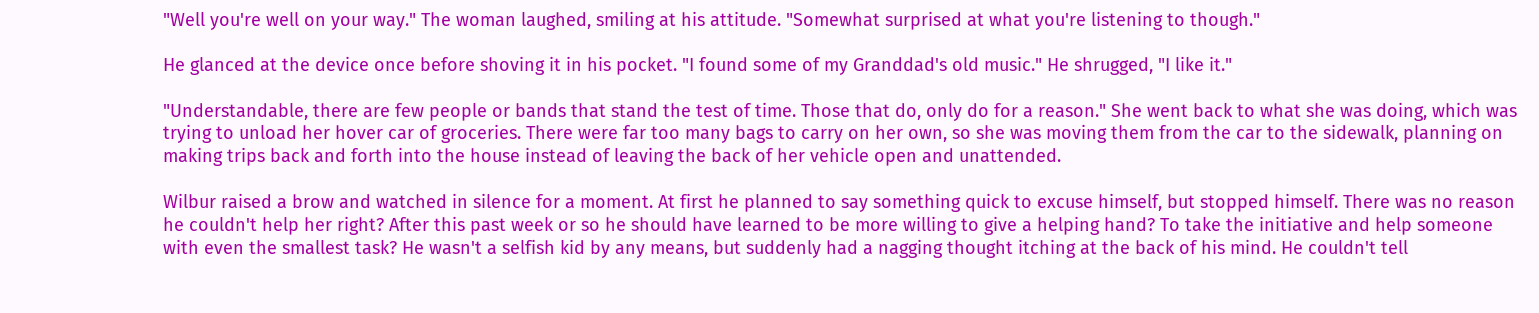"Well you're well on your way." The woman laughed, smiling at his attitude. "Somewhat surprised at what you're listening to though."

He glanced at the device once before shoving it in his pocket. "I found some of my Granddad's old music." He shrugged, "I like it."

"Understandable, there are few people or bands that stand the test of time. Those that do, only do for a reason." She went back to what she was doing, which was trying to unload her hover car of groceries. There were far too many bags to carry on her own, so she was moving them from the car to the sidewalk, planning on making trips back and forth into the house instead of leaving the back of her vehicle open and unattended.

Wilbur raised a brow and watched in silence for a moment. At first he planned to say something quick to excuse himself, but stopped himself. There was no reason he couldn't help her right? After this past week or so he should have learned to be more willing to give a helping hand? To take the initiative and help someone with even the smallest task? He wasn't a selfish kid by any means, but suddenly had a nagging thought itching at the back of his mind. He couldn't tell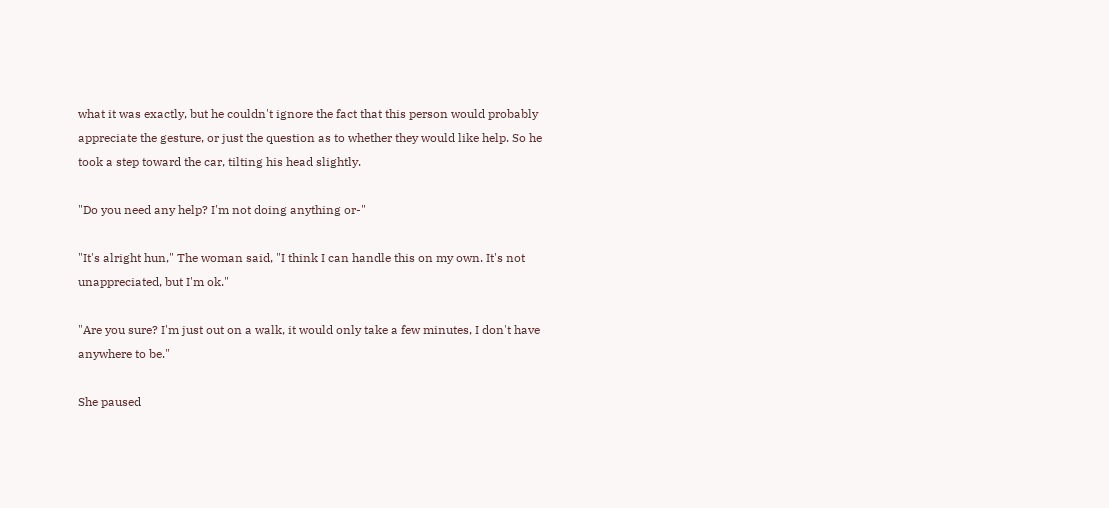what it was exactly, but he couldn't ignore the fact that this person would probably appreciate the gesture, or just the question as to whether they would like help. So he took a step toward the car, tilting his head slightly.

"Do you need any help? I'm not doing anything or-"

"It's alright hun," The woman said, "I think I can handle this on my own. It's not unappreciated, but I'm ok."

"Are you sure? I'm just out on a walk, it would only take a few minutes, I don't have anywhere to be."

She paused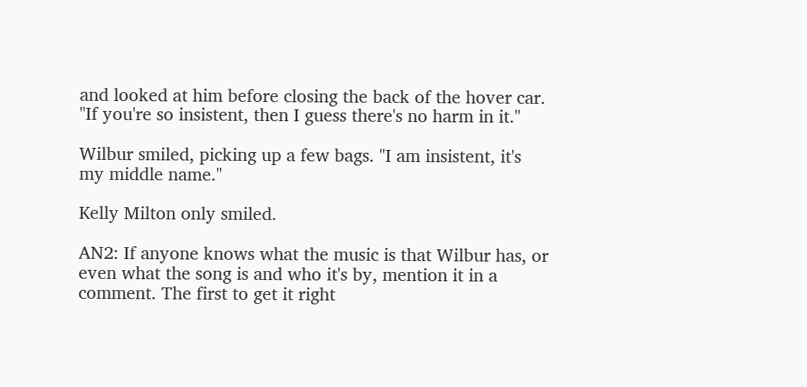and looked at him before closing the back of the hover car. "If you're so insistent, then I guess there's no harm in it."

Wilbur smiled, picking up a few bags. "I am insistent, it's my middle name."

Kelly Milton only smiled.

AN2: If anyone knows what the music is that Wilbur has, or even what the song is and who it's by, mention it in a comment. The first to get it right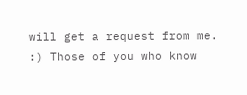will get a request from me. :) Those of you who know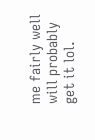me fairly well will probably get it lol.